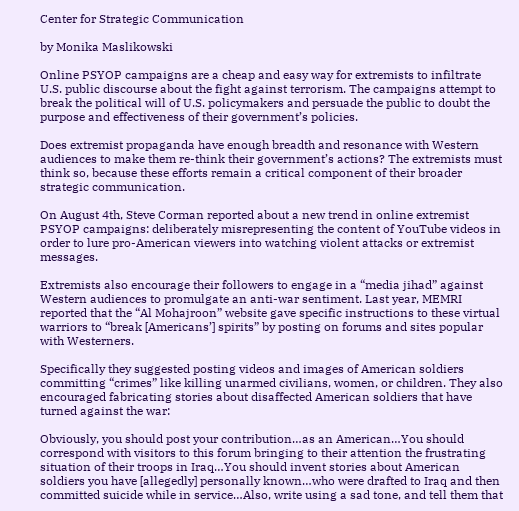Center for Strategic Communication

by Monika Maslikowski

Online PSYOP campaigns are a cheap and easy way for extremists to infiltrate U.S. public discourse about the fight against terrorism. The campaigns attempt to break the political will of U.S. policymakers and persuade the public to doubt the purpose and effectiveness of their government’s policies.

Does extremist propaganda have enough breadth and resonance with Western audiences to make them re-think their government’s actions? The extremists must think so, because these efforts remain a critical component of their broader strategic communication.

On August 4th, Steve Corman reported about a new trend in online extremist PSYOP campaigns: deliberately misrepresenting the content of YouTube videos in order to lure pro-American viewers into watching violent attacks or extremist messages.

Extremists also encourage their followers to engage in a “media jihad” against Western audiences to promulgate an anti-war sentiment. Last year, MEMRI reported that the “Al Mohajroon” website gave specific instructions to these virtual warriors to “break [Americans’] spirits” by posting on forums and sites popular with Westerners.

Specifically they suggested posting videos and images of American soldiers committing “crimes” like killing unarmed civilians, women, or children. They also encouraged fabricating stories about disaffected American soldiers that have turned against the war:

Obviously, you should post your contribution…as an American…You should correspond with visitors to this forum bringing to their attention the frustrating situation of their troops in Iraq…You should invent stories about American soldiers you have [allegedly] personally known…who were drafted to Iraq and then committed suicide while in service…Also, write using a sad tone, and tell them that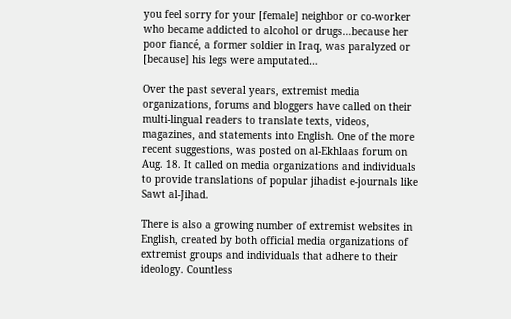you feel sorry for your [female] neighbor or co-worker who became addicted to alcohol or drugs…because her poor fiancé, a former soldier in Iraq, was paralyzed or [because] his legs were amputated…

Over the past several years, extremist media organizations, forums and bloggers have called on their multi-lingual readers to translate texts, videos, magazines, and statements into English. One of the more recent suggestions, was posted on al-Ekhlaas forum on Aug. 18. It called on media organizations and individuals to provide translations of popular jihadist e-journals like Sawt al-Jihad.

There is also a growing number of extremist websites in English, created by both official media organizations of extremist groups and individuals that adhere to their ideology. Countless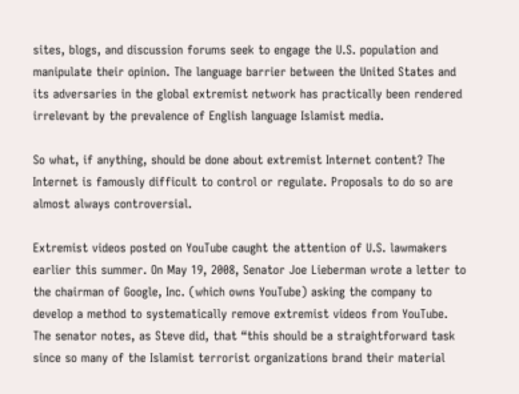sites, blogs, and discussion forums seek to engage the U.S. population and manipulate their opinion. The language barrier between the United States and its adversaries in the global extremist network has practically been rendered irrelevant by the prevalence of English language Islamist media.

So what, if anything, should be done about extremist Internet content? The Internet is famously difficult to control or regulate. Proposals to do so are almost always controversial.

Extremist videos posted on YouTube caught the attention of U.S. lawmakers earlier this summer. On May 19, 2008, Senator Joe Lieberman wrote a letter to the chairman of Google, Inc. (which owns YouTube) asking the company to develop a method to systematically remove extremist videos from YouTube. The senator notes, as Steve did, that “this should be a straightforward task since so many of the Islamist terrorist organizations brand their material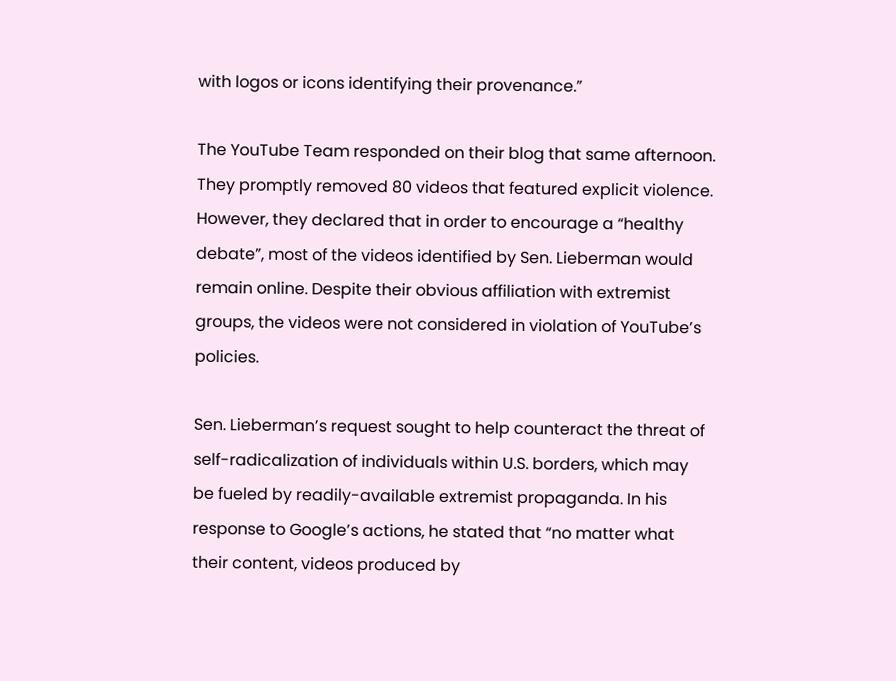with logos or icons identifying their provenance.”

The YouTube Team responded on their blog that same afternoon. They promptly removed 80 videos that featured explicit violence. However, they declared that in order to encourage a “healthy debate”, most of the videos identified by Sen. Lieberman would remain online. Despite their obvious affiliation with extremist groups, the videos were not considered in violation of YouTube’s policies.

Sen. Lieberman’s request sought to help counteract the threat of self-radicalization of individuals within U.S. borders, which may be fueled by readily-available extremist propaganda. In his response to Google’s actions, he stated that “no matter what their content, videos produced by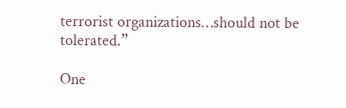terrorist organizations…should not be tolerated.”

One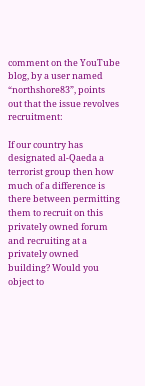comment on the YouTube blog, by a user named “northshore83”, points out that the issue revolves recruitment:

If our country has designated al-Qaeda a terrorist group then how much of a difference is there between permitting them to recruit on this privately owned forum and recruiting at a privately owned building? Would you object to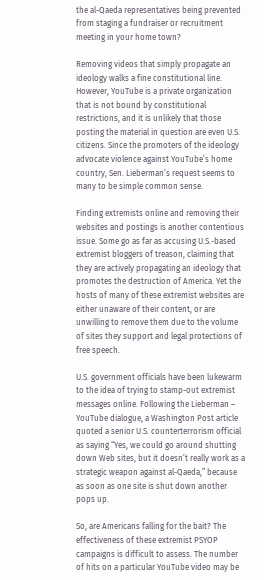the al-Qaeda representatives being prevented from staging a fundraiser or recruitment meeting in your home town?

Removing videos that simply propagate an ideology walks a fine constitutional line. However, YouTube is a private organization that is not bound by constitutional restrictions, and it is unlikely that those posting the material in question are even U.S. citizens. Since the promoters of the ideology advocate violence against YouTube’s home country, Sen. Lieberman’s request seems to many to be simple common sense.

Finding extremists online and removing their websites and postings is another contentious issue. Some go as far as accusing U.S.-based extremist bloggers of treason, claiming that they are actively propagating an ideology that promotes the destruction of America. Yet the hosts of many of these extremist websites are either unaware of their content, or are unwilling to remove them due to the volume of sites they support and legal protections of free speech.

U.S. government officials have been lukewarm to the idea of trying to stamp-out extremist messages online. Following the Lieberman – YouTube dialogue, a Washington Post article quoted a senior U.S. counterterrorism official as saying “Yes, we could go around shutting down Web sites, but it doesn’t really work as a strategic weapon against al-Qaeda,” because as soon as one site is shut down another pops up.

So, are Americans falling for the bait? The effectiveness of these extremist PSYOP campaigns is difficult to assess. The number of hits on a particular YouTube video may be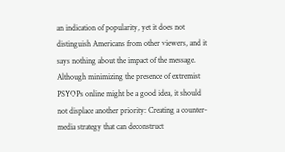an indication of popularity, yet it does not distinguish Americans from other viewers, and it says nothing about the impact of the message. Although minimizing the presence of extremist PSYOPs online might be a good idea, it should not displace another priority: Creating a counter-media strategy that can deconstruct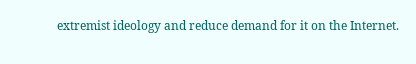extremist ideology and reduce demand for it on the Internet.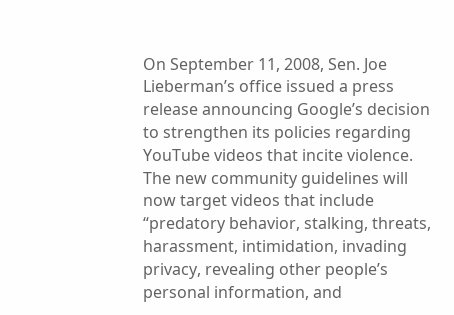On September 11, 2008, Sen. Joe Lieberman’s office issued a press release announcing Google’s decision to strengthen its policies regarding YouTube videos that incite violence. The new community guidelines will now target videos that include “predatory behavior, stalking, threats, harassment, intimidation, invading privacy, revealing other people’s personal information, and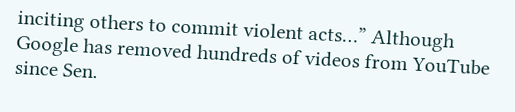inciting others to commit violent acts…” Although Google has removed hundreds of videos from YouTube since Sen.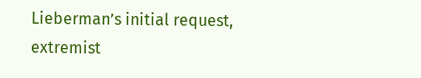Lieberman’s initial request, extremist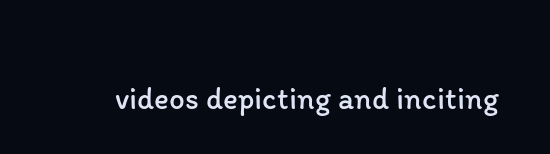videos depicting and inciting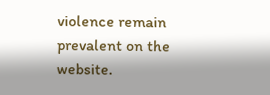violence remain prevalent on the website.